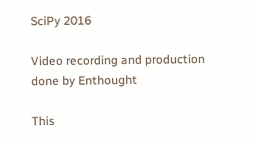SciPy 2016

Video recording and production done by Enthought

This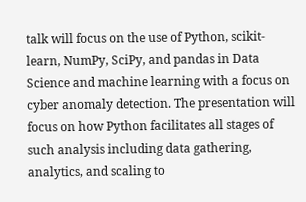talk will focus on the use of Python, scikit-learn, NumPy, SciPy, and pandas in Data Science and machine learning with a focus on cyber anomaly detection. The presentation will focus on how Python facilitates all stages of such analysis including data gathering, analytics, and scaling to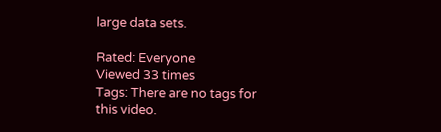large data sets.

Rated: Everyone
Viewed 33 times
Tags: There are no tags for this video.